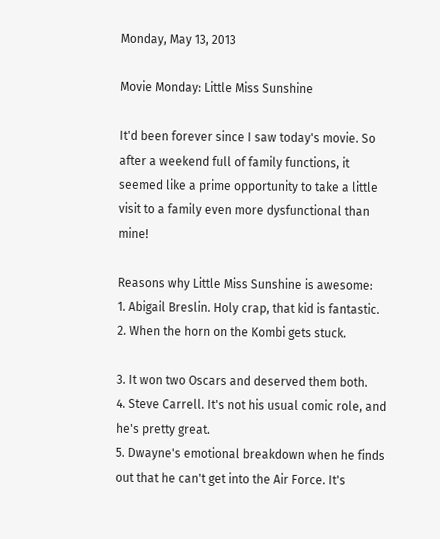Monday, May 13, 2013

Movie Monday: Little Miss Sunshine

It'd been forever since I saw today's movie. So after a weekend full of family functions, it seemed like a prime opportunity to take a little visit to a family even more dysfunctional than mine!

Reasons why Little Miss Sunshine is awesome:
1. Abigail Breslin. Holy crap, that kid is fantastic.
2. When the horn on the Kombi gets stuck.

3. It won two Oscars and deserved them both.
4. Steve Carrell. It's not his usual comic role, and he's pretty great.
5. Dwayne's emotional breakdown when he finds out that he can't get into the Air Force. It's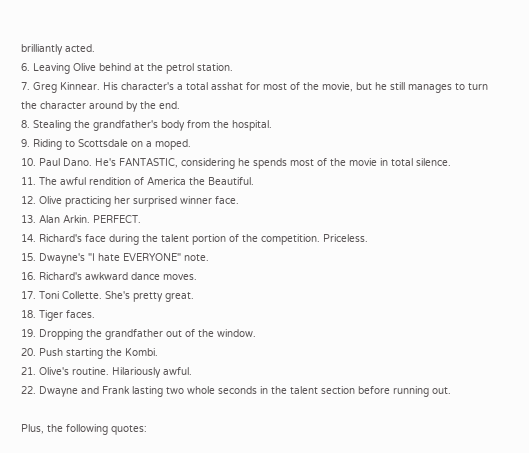brilliantly acted.
6. Leaving Olive behind at the petrol station.
7. Greg Kinnear. His character's a total asshat for most of the movie, but he still manages to turn the character around by the end.
8. Stealing the grandfather's body from the hospital.
9. Riding to Scottsdale on a moped.
10. Paul Dano. He's FANTASTIC, considering he spends most of the movie in total silence.
11. The awful rendition of America the Beautiful.
12. Olive practicing her surprised winner face.
13. Alan Arkin. PERFECT.
14. Richard's face during the talent portion of the competition. Priceless.
15. Dwayne's "I hate EVERYONE" note.
16. Richard's awkward dance moves.
17. Toni Collette. She's pretty great.
18. Tiger faces.
19. Dropping the grandfather out of the window.
20. Push starting the Kombi.
21. Olive's routine. Hilariously awful.
22. Dwayne and Frank lasting two whole seconds in the talent section before running out.

Plus, the following quotes: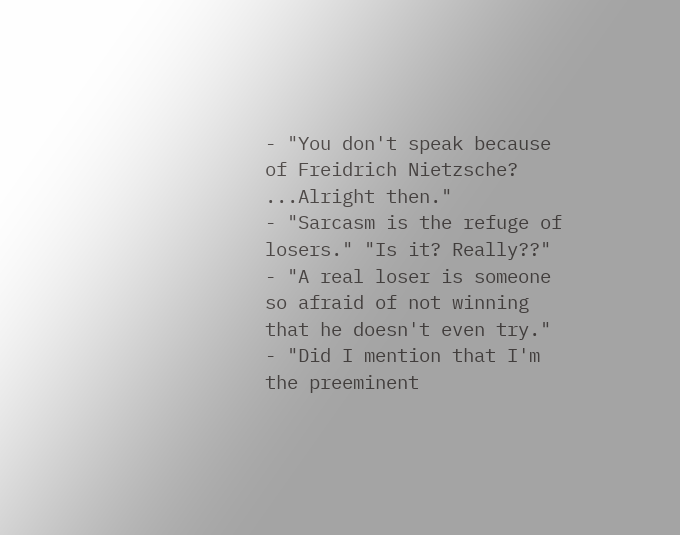- "You don't speak because of Freidrich Nietzsche? ...Alright then."
- "Sarcasm is the refuge of losers." "Is it? Really??"
- "A real loser is someone so afraid of not winning that he doesn't even try."
- "Did I mention that I'm the preeminent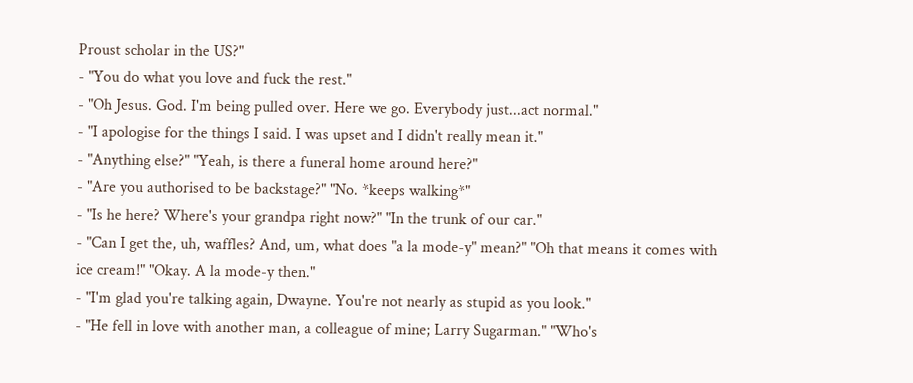Proust scholar in the US?"
- "You do what you love and fuck the rest."
- "Oh Jesus. God. I'm being pulled over. Here we go. Everybody just...act normal."
- "I apologise for the things I said. I was upset and I didn't really mean it."
- "Anything else?" "Yeah, is there a funeral home around here?"
- "Are you authorised to be backstage?" "No. *keeps walking*"
- "Is he here? Where's your grandpa right now?" "In the trunk of our car."
- "Can I get the, uh, waffles? And, um, what does "a la mode-y" mean?" "Oh that means it comes with ice cream!" "Okay. A la mode-y then."
- "I'm glad you're talking again, Dwayne. You're not nearly as stupid as you look."
- "He fell in love with another man, a colleague of mine; Larry Sugarman." "Who's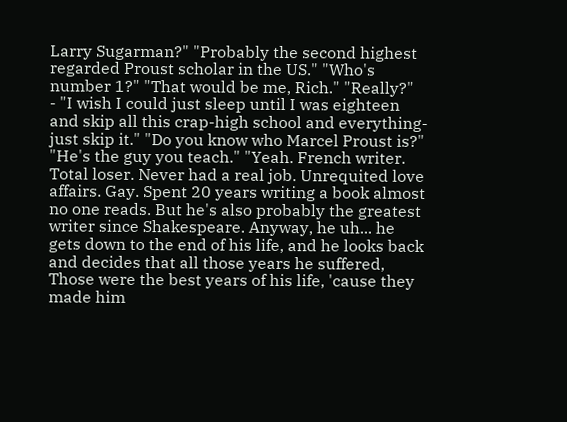Larry Sugarman?" "Probably the second highest regarded Proust scholar in the US." "Who's number 1?" "That would be me, Rich." "Really?"
- "I wish I could just sleep until I was eighteen and skip all this crap-high school and everything-just skip it." "Do you know who Marcel Proust is?" "He's the guy you teach." "Yeah. French writer. Total loser. Never had a real job. Unrequited love affairs. Gay. Spent 20 years writing a book almost no one reads. But he's also probably the greatest writer since Shakespeare. Anyway, he uh... he gets down to the end of his life, and he looks back and decides that all those years he suffered, Those were the best years of his life, 'cause they made him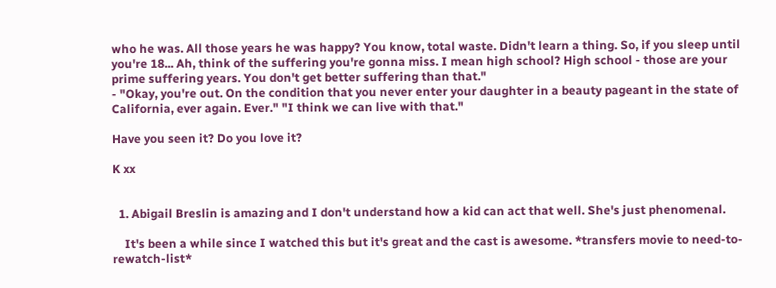who he was. All those years he was happy? You know, total waste. Didn't learn a thing. So, if you sleep until you're 18... Ah, think of the suffering you're gonna miss. I mean high school? High school - those are your prime suffering years. You don't get better suffering than that."
- "Okay, you're out. On the condition that you never enter your daughter in a beauty pageant in the state of California, ever again. Ever." "I think we can live with that."

Have you seen it? Do you love it?

K xx


  1. Abigail Breslin is amazing and I don't understand how a kid can act that well. She's just phenomenal.

    It's been a while since I watched this but it's great and the cast is awesome. *transfers movie to need-to-rewatch-list*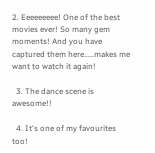2. Eeeeeeeee! One of the best movies ever! So many gem moments! And you have captured them here.....makes me want to watch it again!

  3. The dance scene is awesome!!

  4. It's one of my favourites too!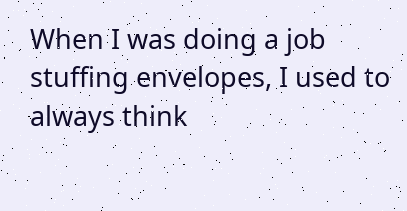When I was doing a job stuffing envelopes, I used to always think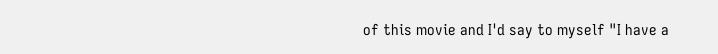of this movie and I'd say to myself "I have a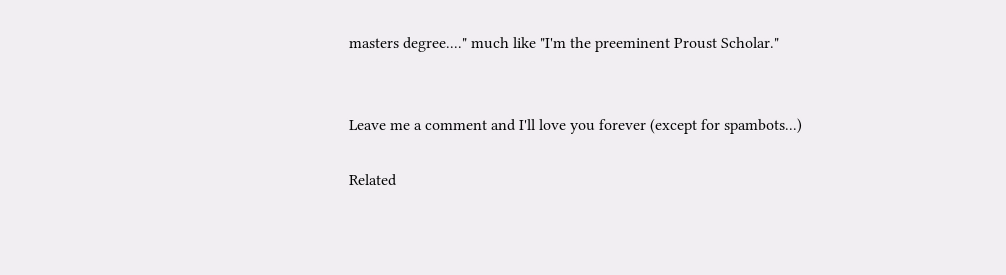masters degree...." much like "I'm the preeminent Proust Scholar."


Leave me a comment and I'll love you forever (except for spambots...)

Related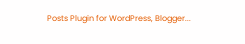Posts Plugin for WordPress, Blogger...